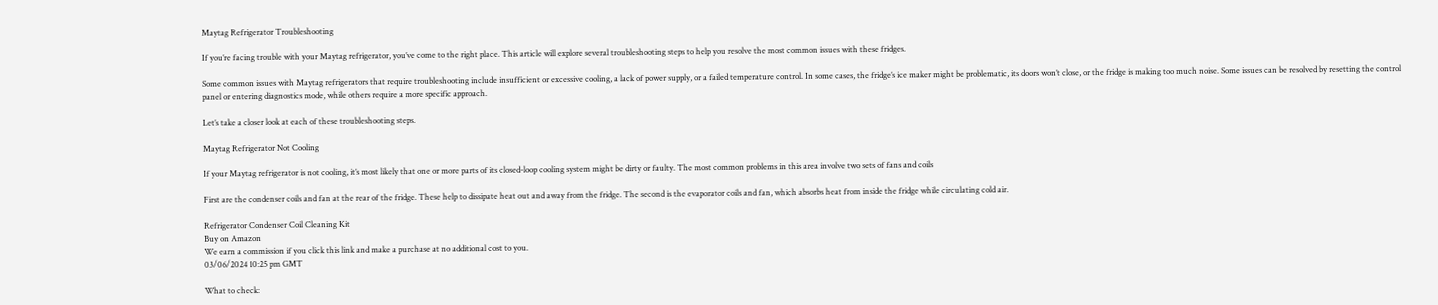Maytag Refrigerator Troubleshooting

If you’re facing trouble with your Maytag refrigerator, you’ve come to the right place. This article will explore several troubleshooting steps to help you resolve the most common issues with these fridges.

Some common issues with Maytag refrigerators that require troubleshooting include insufficient or excessive cooling, a lack of power supply, or a failed temperature control. In some cases, the fridge’s ice maker might be problematic, its doors won’t close, or the fridge is making too much noise. Some issues can be resolved by resetting the control panel or entering diagnostics mode, while others require a more specific approach.

Let’s take a closer look at each of these troubleshooting steps.

Maytag Refrigerator Not Cooling

If your Maytag refrigerator is not cooling, it’s most likely that one or more parts of its closed-loop cooling system might be dirty or faulty. The most common problems in this area involve two sets of fans and coils

First are the condenser coils and fan at the rear of the fridge. These help to dissipate heat out and away from the fridge. The second is the evaporator coils and fan, which absorbs heat from inside the fridge while circulating cold air.

Refrigerator Condenser Coil Cleaning Kit
Buy on Amazon
We earn a commission if you click this link and make a purchase at no additional cost to you.
03/06/2024 10:25 pm GMT

What to check: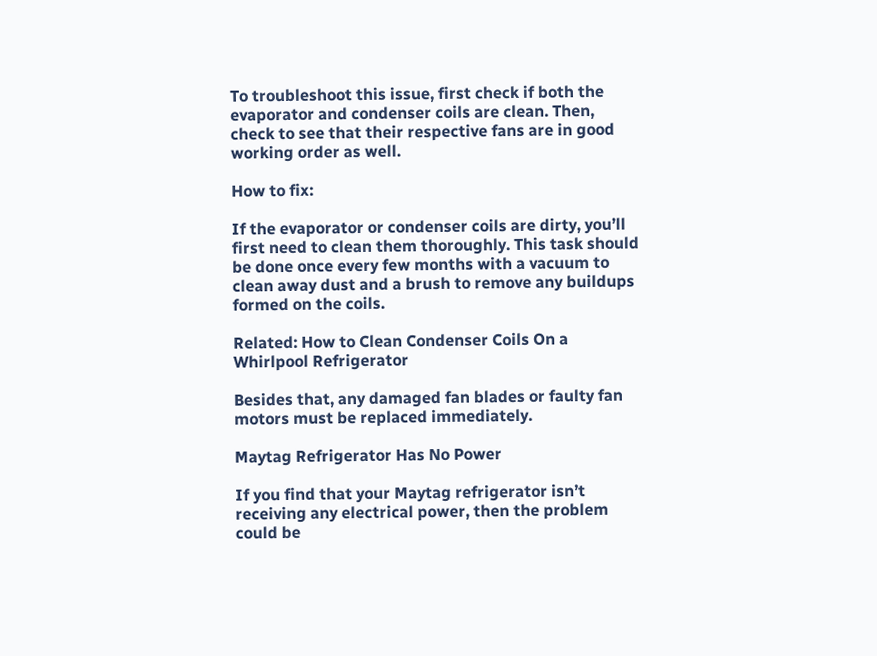To troubleshoot this issue, first check if both the evaporator and condenser coils are clean. Then, check to see that their respective fans are in good working order as well.

How to fix:

If the evaporator or condenser coils are dirty, you’ll first need to clean them thoroughly. This task should be done once every few months with a vacuum to clean away dust and a brush to remove any buildups formed on the coils.

Related: How to Clean Condenser Coils On a Whirlpool Refrigerator

Besides that, any damaged fan blades or faulty fan motors must be replaced immediately.

Maytag Refrigerator Has No Power

If you find that your Maytag refrigerator isn’t receiving any electrical power, then the problem could be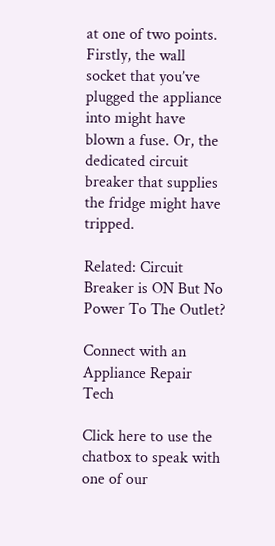at one of two points. Firstly, the wall socket that you’ve plugged the appliance into might have blown a fuse. Or, the dedicated circuit breaker that supplies the fridge might have tripped.

Related: Circuit Breaker is ON But No Power To The Outlet?

Connect with an Appliance Repair Tech

Click here to use the chatbox to speak with one of our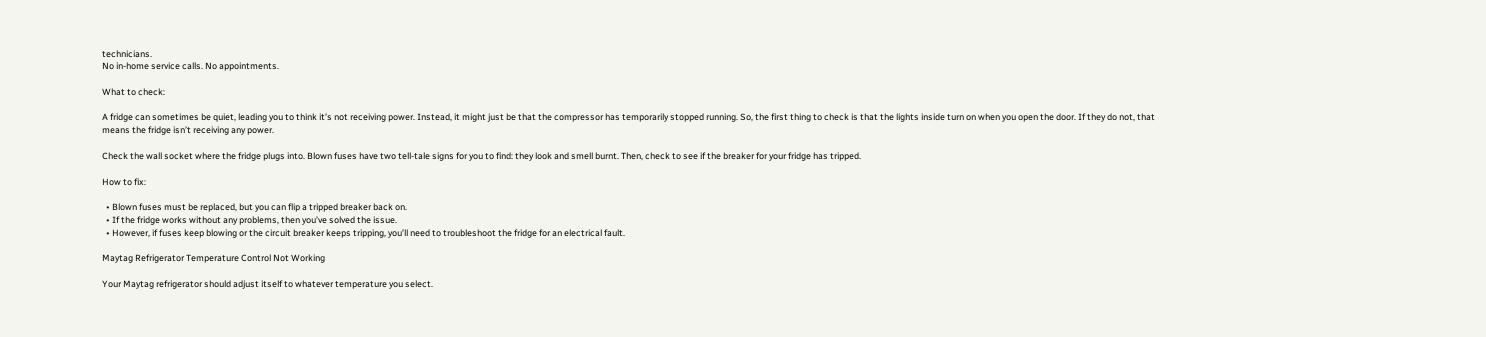technicians.
No in-home service calls. No appointments.

What to check:

A fridge can sometimes be quiet, leading you to think it’s not receiving power. Instead, it might just be that the compressor has temporarily stopped running. So, the first thing to check is that the lights inside turn on when you open the door. If they do not, that means the fridge isn’t receiving any power.

Check the wall socket where the fridge plugs into. Blown fuses have two tell-tale signs for you to find: they look and smell burnt. Then, check to see if the breaker for your fridge has tripped.

How to fix:

  • Blown fuses must be replaced, but you can flip a tripped breaker back on.
  • If the fridge works without any problems, then you’ve solved the issue.
  • However, if fuses keep blowing or the circuit breaker keeps tripping, you’ll need to troubleshoot the fridge for an electrical fault.

Maytag Refrigerator Temperature Control Not Working

Your Maytag refrigerator should adjust itself to whatever temperature you select.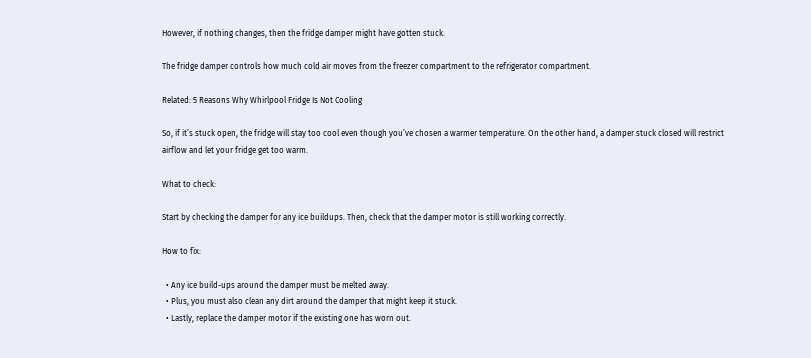However, if nothing changes, then the fridge damper might have gotten stuck.

The fridge damper controls how much cold air moves from the freezer compartment to the refrigerator compartment.

Related: 5 Reasons Why Whirlpool Fridge Is Not Cooling

So, if it’s stuck open, the fridge will stay too cool even though you’ve chosen a warmer temperature. On the other hand, a damper stuck closed will restrict airflow and let your fridge get too warm.

What to check:

Start by checking the damper for any ice buildups. Then, check that the damper motor is still working correctly.

How to fix:

  • Any ice build-ups around the damper must be melted away.
  • Plus, you must also clean any dirt around the damper that might keep it stuck.
  • Lastly, replace the damper motor if the existing one has worn out.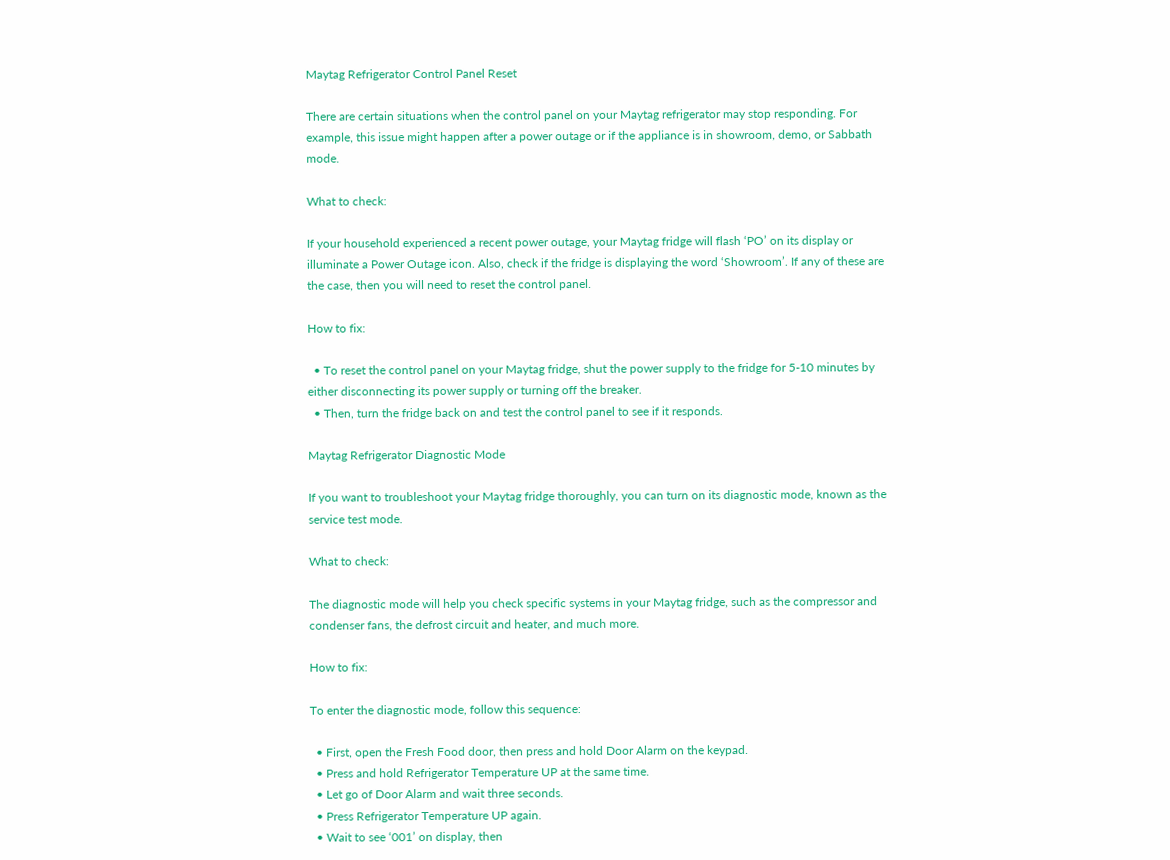Maytag Refrigerator Control Panel Reset

There are certain situations when the control panel on your Maytag refrigerator may stop responding. For example, this issue might happen after a power outage or if the appliance is in showroom, demo, or Sabbath mode.

What to check:

If your household experienced a recent power outage, your Maytag fridge will flash ‘PO’ on its display or illuminate a Power Outage icon. Also, check if the fridge is displaying the word ‘Showroom’. If any of these are the case, then you will need to reset the control panel.

How to fix:

  • To reset the control panel on your Maytag fridge, shut the power supply to the fridge for 5-10 minutes by either disconnecting its power supply or turning off the breaker.
  • Then, turn the fridge back on and test the control panel to see if it responds.

Maytag Refrigerator Diagnostic Mode

If you want to troubleshoot your Maytag fridge thoroughly, you can turn on its diagnostic mode, known as the service test mode.

What to check:

The diagnostic mode will help you check specific systems in your Maytag fridge, such as the compressor and condenser fans, the defrost circuit and heater, and much more.

How to fix:

To enter the diagnostic mode, follow this sequence:

  • First, open the Fresh Food door, then press and hold Door Alarm on the keypad.
  • Press and hold Refrigerator Temperature UP at the same time.
  • Let go of Door Alarm and wait three seconds.
  • Press Refrigerator Temperature UP again.
  • Wait to see ‘001’ on display, then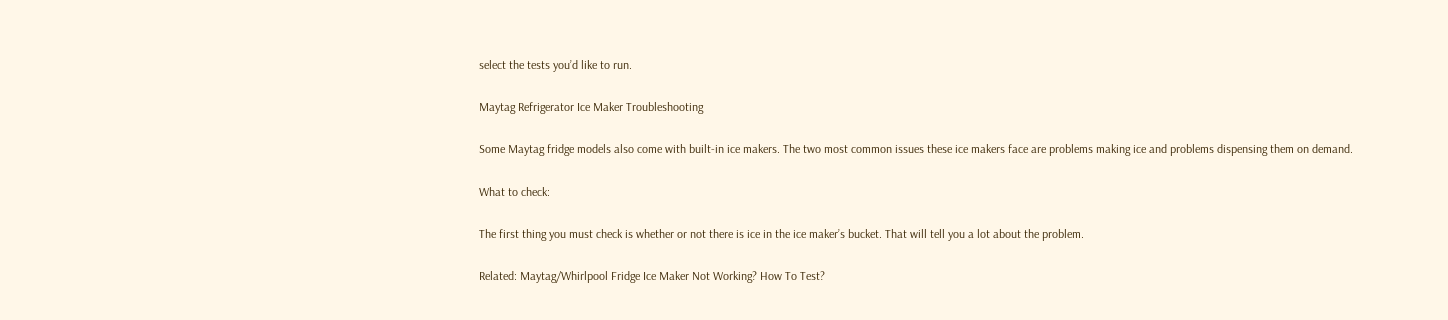select the tests you’d like to run.

Maytag Refrigerator Ice Maker Troubleshooting

Some Maytag fridge models also come with built-in ice makers. The two most common issues these ice makers face are problems making ice and problems dispensing them on demand.

What to check:

The first thing you must check is whether or not there is ice in the ice maker’s bucket. That will tell you a lot about the problem.

Related: Maytag/Whirlpool Fridge Ice Maker Not Working? How To Test?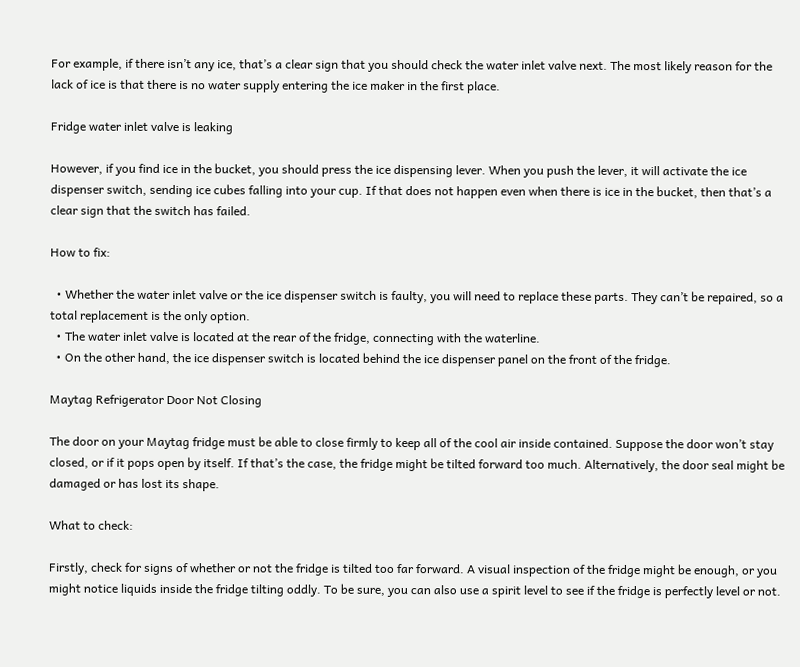For example, if there isn’t any ice, that’s a clear sign that you should check the water inlet valve next. The most likely reason for the lack of ice is that there is no water supply entering the ice maker in the first place.

Fridge water inlet valve is leaking

However, if you find ice in the bucket, you should press the ice dispensing lever. When you push the lever, it will activate the ice dispenser switch, sending ice cubes falling into your cup. If that does not happen even when there is ice in the bucket, then that’s a clear sign that the switch has failed.

How to fix:

  • Whether the water inlet valve or the ice dispenser switch is faulty, you will need to replace these parts. They can’t be repaired, so a total replacement is the only option.
  • The water inlet valve is located at the rear of the fridge, connecting with the waterline.
  • On the other hand, the ice dispenser switch is located behind the ice dispenser panel on the front of the fridge.

Maytag Refrigerator Door Not Closing

The door on your Maytag fridge must be able to close firmly to keep all of the cool air inside contained. Suppose the door won’t stay closed, or if it pops open by itself. If that’s the case, the fridge might be tilted forward too much. Alternatively, the door seal might be damaged or has lost its shape.

What to check:

Firstly, check for signs of whether or not the fridge is tilted too far forward. A visual inspection of the fridge might be enough, or you might notice liquids inside the fridge tilting oddly. To be sure, you can also use a spirit level to see if the fridge is perfectly level or not.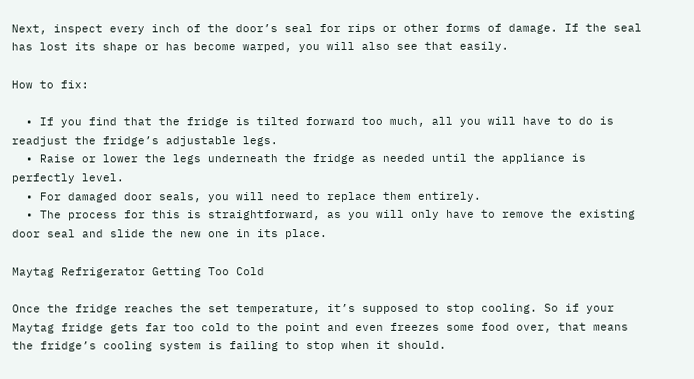Next, inspect every inch of the door’s seal for rips or other forms of damage. If the seal has lost its shape or has become warped, you will also see that easily.

How to fix:

  • If you find that the fridge is tilted forward too much, all you will have to do is readjust the fridge’s adjustable legs.
  • Raise or lower the legs underneath the fridge as needed until the appliance is perfectly level.
  • For damaged door seals, you will need to replace them entirely.
  • The process for this is straightforward, as you will only have to remove the existing door seal and slide the new one in its place.

Maytag Refrigerator Getting Too Cold

Once the fridge reaches the set temperature, it’s supposed to stop cooling. So if your Maytag fridge gets far too cold to the point and even freezes some food over, that means the fridge’s cooling system is failing to stop when it should.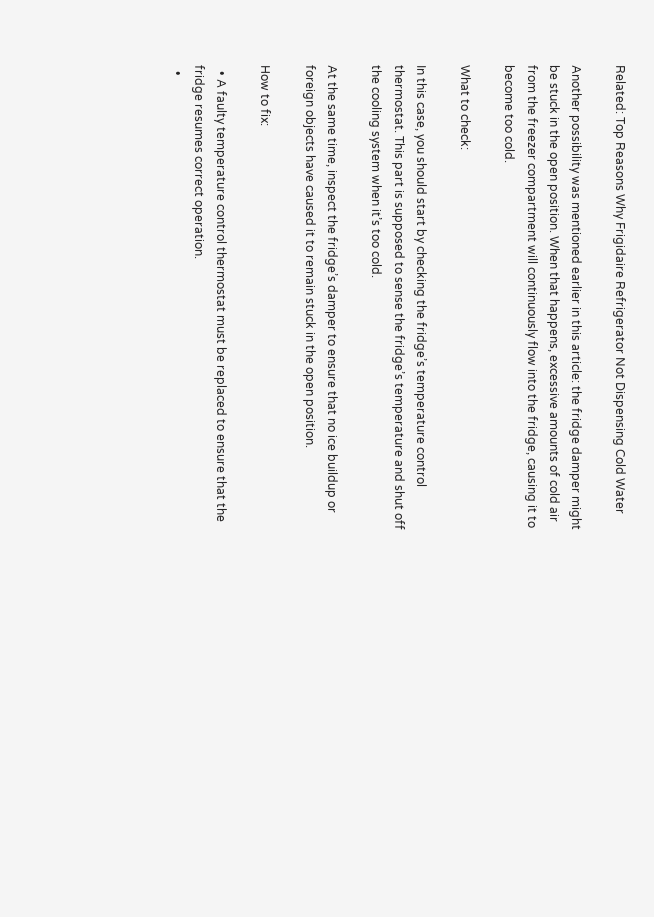Related: Top Reasons Why Frigidaire Refrigerator Not Dispensing Cold Water

Another possibility was mentioned earlier in this article: the fridge damper might be stuck in the open position. When that happens, excessive amounts of cold air from the freezer compartment will continuously flow into the fridge, causing it to become too cold.

What to check:

In this case, you should start by checking the fridge’s temperature control thermostat. This part is supposed to sense the fridge’s temperature and shut off the cooling system when it’s too cold.

At the same time, inspect the fridge’s damper to ensure that no ice buildup or foreign objects have caused it to remain stuck in the open position.

How to fix:

  • A faulty temperature control thermostat must be replaced to ensure that the fridge resumes correct operation.
  •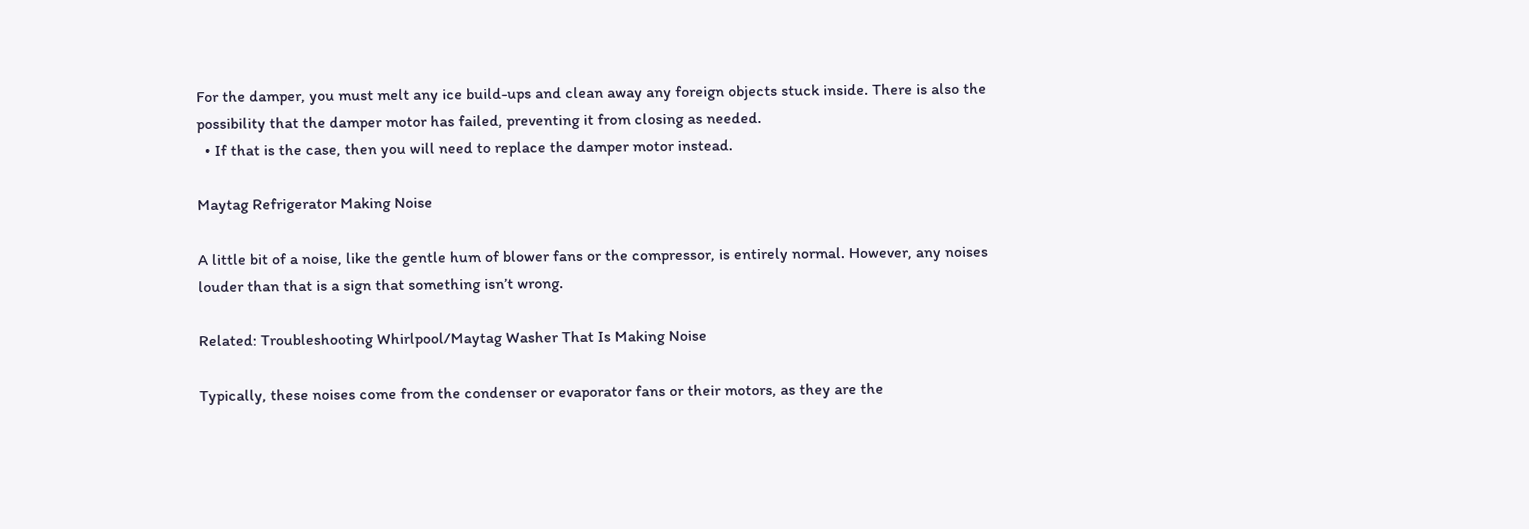For the damper, you must melt any ice build-ups and clean away any foreign objects stuck inside. There is also the possibility that the damper motor has failed, preventing it from closing as needed.
  • If that is the case, then you will need to replace the damper motor instead.

Maytag Refrigerator Making Noise

A little bit of a noise, like the gentle hum of blower fans or the compressor, is entirely normal. However, any noises louder than that is a sign that something isn’t wrong.

Related: Troubleshooting Whirlpool/Maytag Washer That Is Making Noise

Typically, these noises come from the condenser or evaporator fans or their motors, as they are the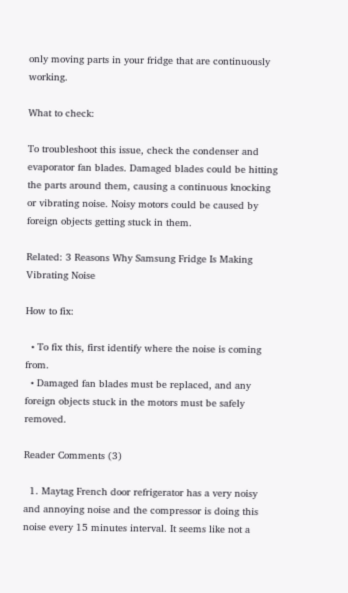only moving parts in your fridge that are continuously working.

What to check:

To troubleshoot this issue, check the condenser and evaporator fan blades. Damaged blades could be hitting the parts around them, causing a continuous knocking or vibrating noise. Noisy motors could be caused by foreign objects getting stuck in them.

Related: 3 Reasons Why Samsung Fridge Is Making Vibrating Noise

How to fix:

  • To fix this, first identify where the noise is coming from.
  • Damaged fan blades must be replaced, and any foreign objects stuck in the motors must be safely removed.

Reader Comments (3)

  1. Maytag French door refrigerator has a very noisy and annoying noise and the compressor is doing this noise every 15 minutes interval. It seems like not a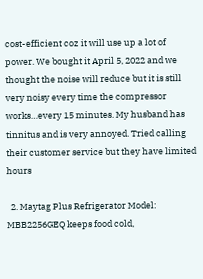cost-efficient coz it will use up a lot of power. We bought it April 5, 2022 and we thought the noise will reduce but it is still very noisy every time the compressor works…every 15 minutes. My husband has tinnitus and is very annoyed. Tried calling their customer service but they have limited hours

  2. Maytag Plus Refrigerator Model: MBB2256GEQ keeps food cold,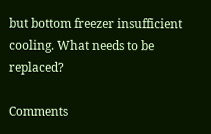but bottom freezer insufficient cooling. What needs to be replaced?

Comments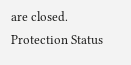are closed. Protection Status